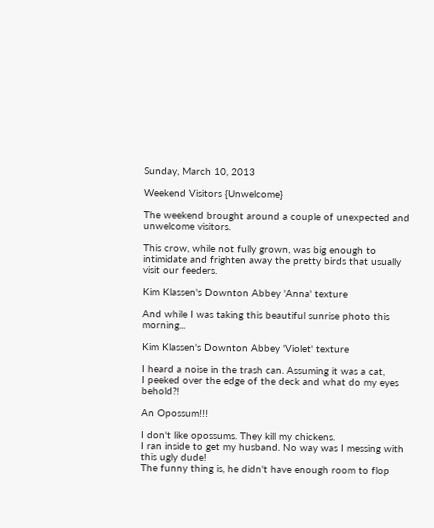Sunday, March 10, 2013

Weekend Visitors {Unwelcome}

The weekend brought around a couple of unexpected and unwelcome visitors.

This crow, while not fully grown, was big enough to intimidate and frighten away the pretty birds that usually visit our feeders.

Kim Klassen's Downton Abbey 'Anna' texture

And while I was taking this beautiful sunrise photo this morning...

Kim Klassen's Downton Abbey 'Violet' texture

I heard a noise in the trash can. Assuming it was a cat,
I peeked over the edge of the deck and what do my eyes behold?!

An Opossum!!!

I don't like opossums. They kill my chickens.
I ran inside to get my husband. No way was I messing with this ugly dude!
The funny thing is, he didn't have enough room to flop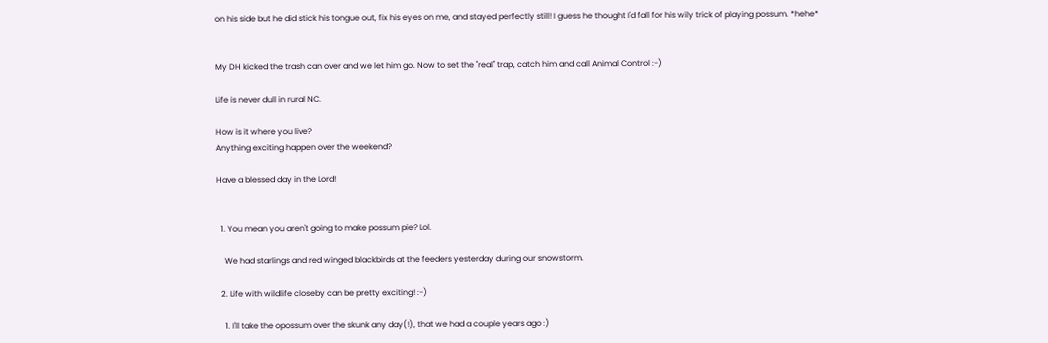on his side but he did stick his tongue out, fix his eyes on me, and stayed perfectly still! I guess he thought I'd fall for his wily trick of playing possum. *hehe*


My DH kicked the trash can over and we let him go. Now to set the "real" trap, catch him and call Animal Control :-)

Life is never dull in rural NC.

How is it where you live?
Anything exciting happen over the weekend?

Have a blessed day in the Lord!


  1. You mean you aren't going to make possum pie? Lol.

    We had starlings and red winged blackbirds at the feeders yesterday during our snowstorm.

  2. Life with wildlife closeby can be pretty exciting! :-)

    1. I'll take the opossum over the skunk any day(!), that we had a couple years ago :)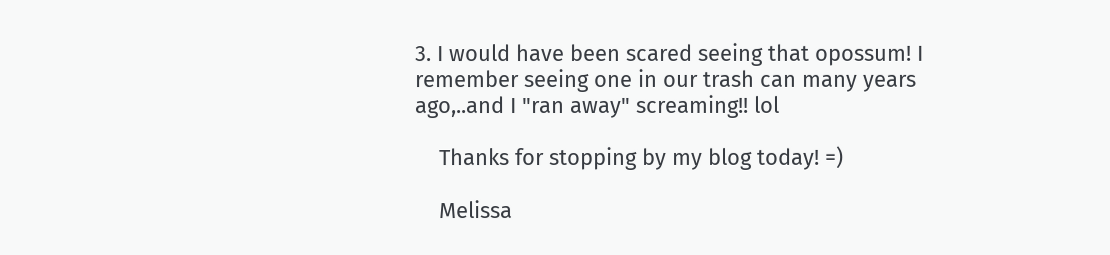3. I would have been scared seeing that opossum! I remember seeing one in our trash can many years ago,..and I "ran away" screaming!! lol

    Thanks for stopping by my blog today! =)

    Melissa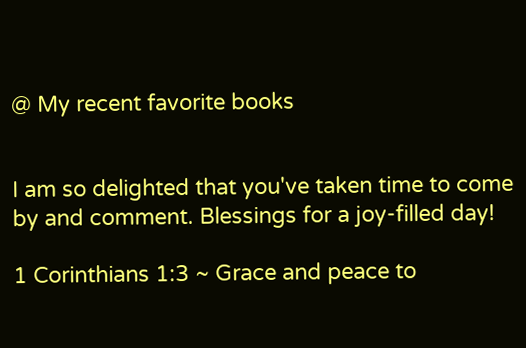@ My recent favorite books


I am so delighted that you've taken time to come by and comment. Blessings for a joy-filled day!

1 Corinthians 1:3 ~ Grace and peace to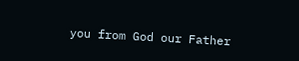you from God our Father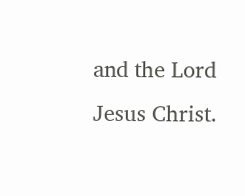and the Lord Jesus Christ.